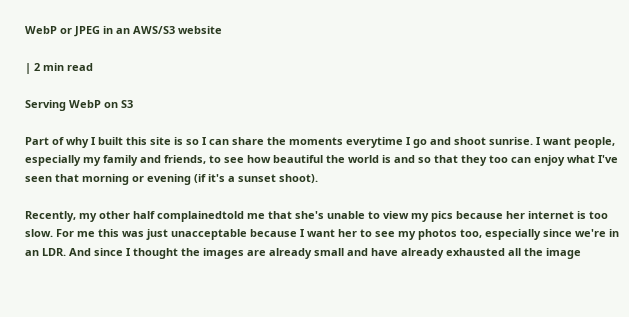WebP or JPEG in an AWS/S3 website

| 2 min read

Serving WebP on S3

Part of why I built this site is so I can share the moments everytime I go and shoot sunrise. I want people, especially my family and friends, to see how beautiful the world is and so that they too can enjoy what I've seen that morning or evening (if it's a sunset shoot).

Recently, my other half complainedtold me that she's unable to view my pics because her internet is too slow. For me this was just unacceptable because I want her to see my photos too, especially since we're in an LDR. And since I thought the images are already small and have already exhausted all the image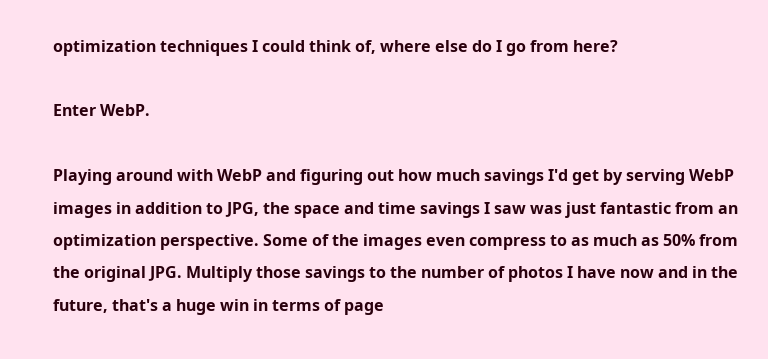optimization techniques I could think of, where else do I go from here?

Enter WebP.

Playing around with WebP and figuring out how much savings I'd get by serving WebP images in addition to JPG, the space and time savings I saw was just fantastic from an optimization perspective. Some of the images even compress to as much as 50% from the original JPG. Multiply those savings to the number of photos I have now and in the future, that's a huge win in terms of page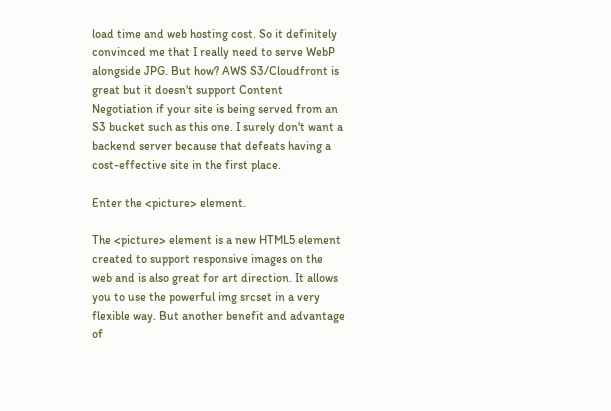load time and web hosting cost. So it definitely convinced me that I really need to serve WebP alongside JPG. But how? AWS S3/Cloudfront is great but it doesn't support Content Negotiation if your site is being served from an S3 bucket such as this one. I surely don't want a backend server because that defeats having a cost-effective site in the first place.

Enter the <picture> element.

The <picture> element is a new HTML5 element created to support responsive images on the web and is also great for art direction. It allows you to use the powerful img srcset in a very flexible way. But another benefit and advantage of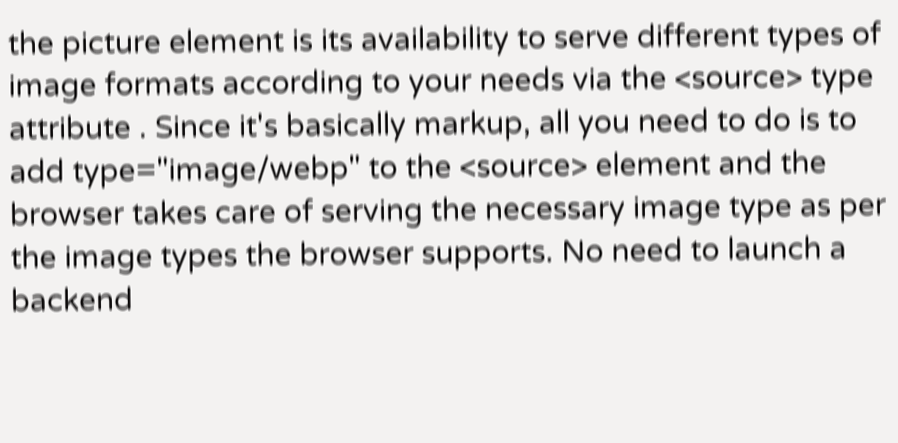the picture element is its availability to serve different types of image formats according to your needs via the <source> type attribute . Since it's basically markup, all you need to do is to add type="image/webp" to the <source> element and the browser takes care of serving the necessary image type as per the image types the browser supports. No need to launch a backend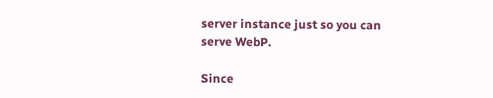server instance just so you can serve WebP.

Since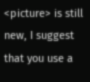<picture> is still new, I suggest that you use a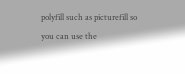polyfill such as picturefill so you can use the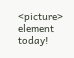<picture> element today!